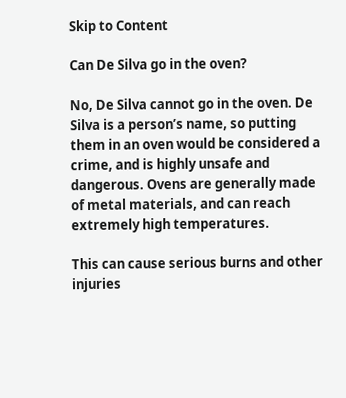Skip to Content

Can De Silva go in the oven?

No, De Silva cannot go in the oven. De Silva is a person’s name, so putting them in an oven would be considered a crime, and is highly unsafe and dangerous. Ovens are generally made of metal materials, and can reach extremely high temperatures.

This can cause serious burns and other injuries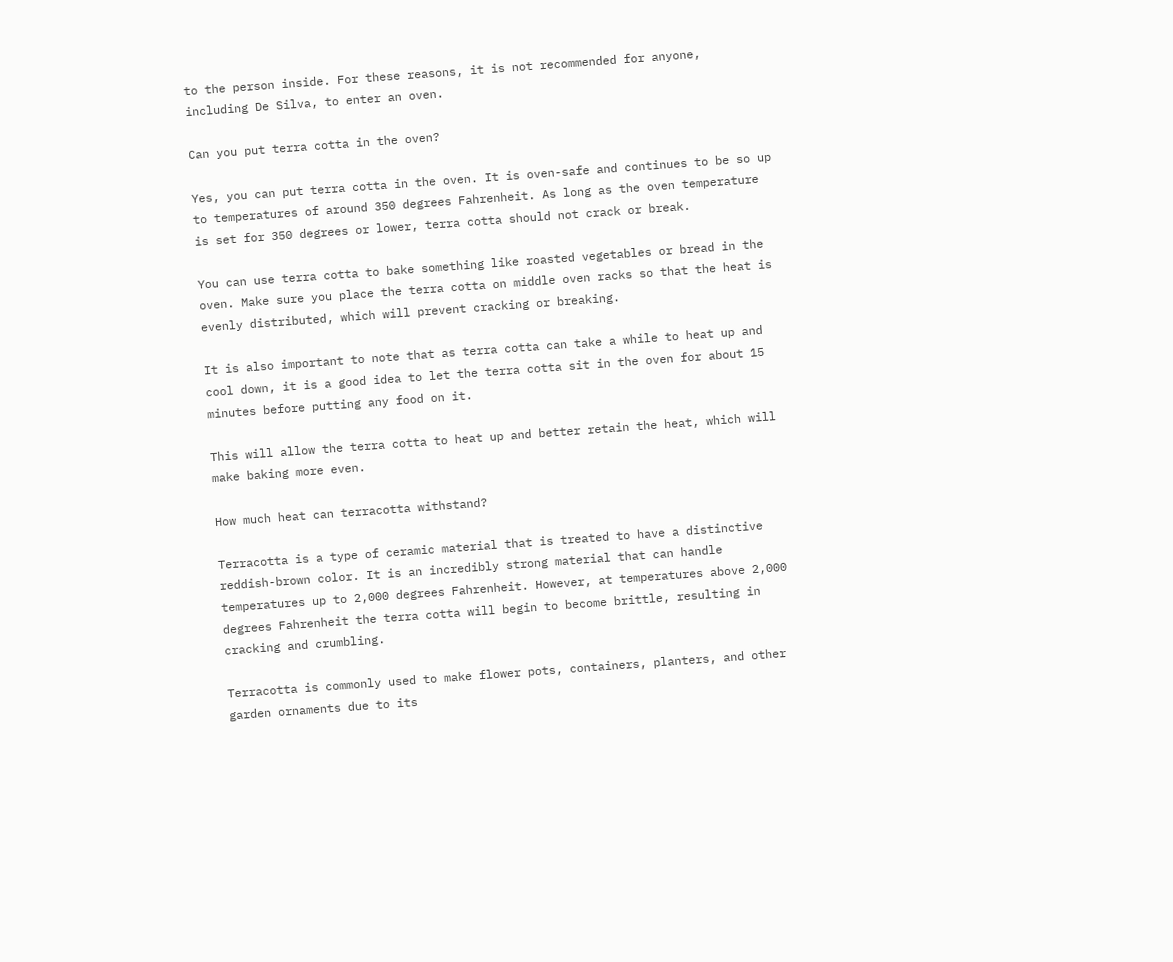to the person inside. For these reasons, it is not recommended for anyone, including De Silva, to enter an oven.

Can you put terra cotta in the oven?

Yes, you can put terra cotta in the oven. It is oven-safe and continues to be so up to temperatures of around 350 degrees Fahrenheit. As long as the oven temperature is set for 350 degrees or lower, terra cotta should not crack or break.

You can use terra cotta to bake something like roasted vegetables or bread in the oven. Make sure you place the terra cotta on middle oven racks so that the heat is evenly distributed, which will prevent cracking or breaking.

It is also important to note that as terra cotta can take a while to heat up and cool down, it is a good idea to let the terra cotta sit in the oven for about 15 minutes before putting any food on it.

This will allow the terra cotta to heat up and better retain the heat, which will make baking more even.

How much heat can terracotta withstand?

Terracotta is a type of ceramic material that is treated to have a distinctive reddish-brown color. It is an incredibly strong material that can handle temperatures up to 2,000 degrees Fahrenheit. However, at temperatures above 2,000 degrees Fahrenheit the terra cotta will begin to become brittle, resulting in cracking and crumbling.

Terracotta is commonly used to make flower pots, containers, planters, and other garden ornaments due to its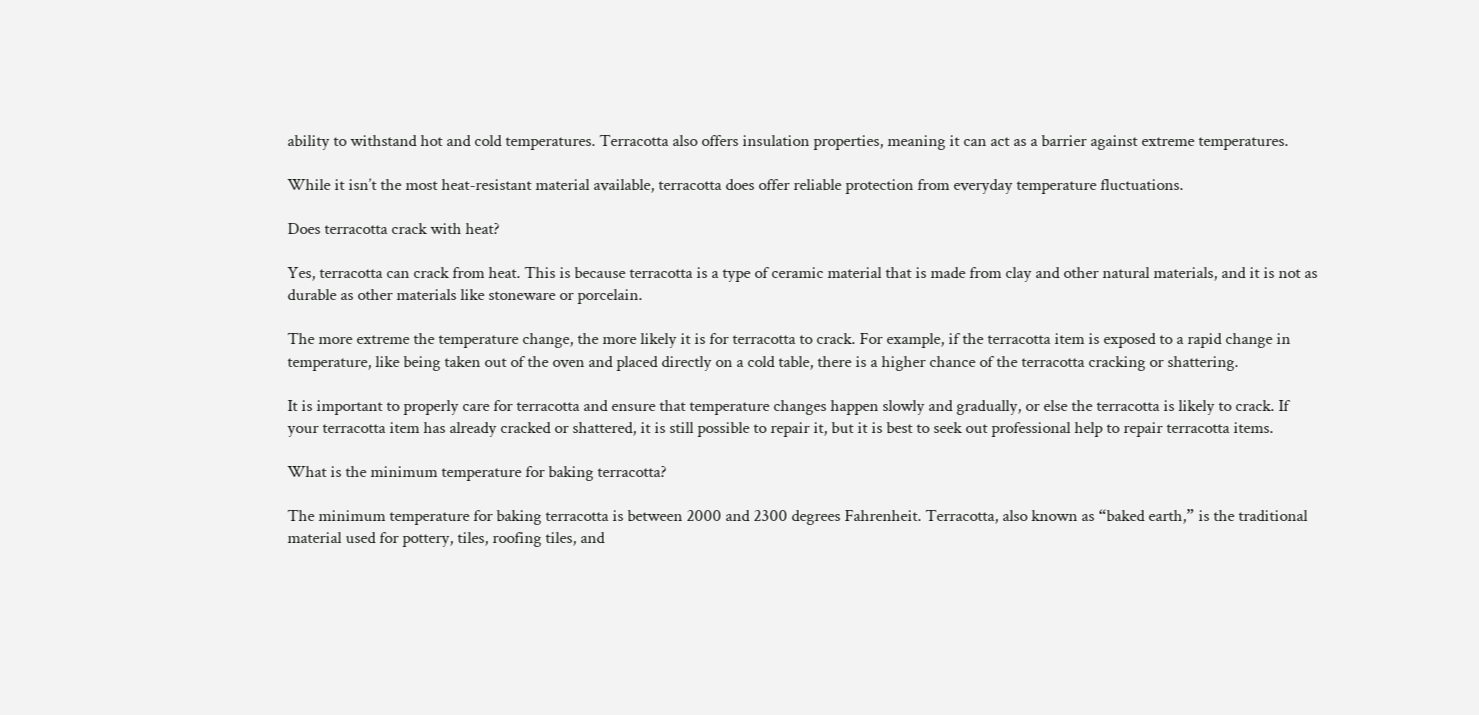ability to withstand hot and cold temperatures. Terracotta also offers insulation properties, meaning it can act as a barrier against extreme temperatures.

While it isn’t the most heat-resistant material available, terracotta does offer reliable protection from everyday temperature fluctuations.

Does terracotta crack with heat?

Yes, terracotta can crack from heat. This is because terracotta is a type of ceramic material that is made from clay and other natural materials, and it is not as durable as other materials like stoneware or porcelain.

The more extreme the temperature change, the more likely it is for terracotta to crack. For example, if the terracotta item is exposed to a rapid change in temperature, like being taken out of the oven and placed directly on a cold table, there is a higher chance of the terracotta cracking or shattering.

It is important to properly care for terracotta and ensure that temperature changes happen slowly and gradually, or else the terracotta is likely to crack. If your terracotta item has already cracked or shattered, it is still possible to repair it, but it is best to seek out professional help to repair terracotta items.

What is the minimum temperature for baking terracotta?

The minimum temperature for baking terracotta is between 2000 and 2300 degrees Fahrenheit. Terracotta, also known as “baked earth,” is the traditional material used for pottery, tiles, roofing tiles, and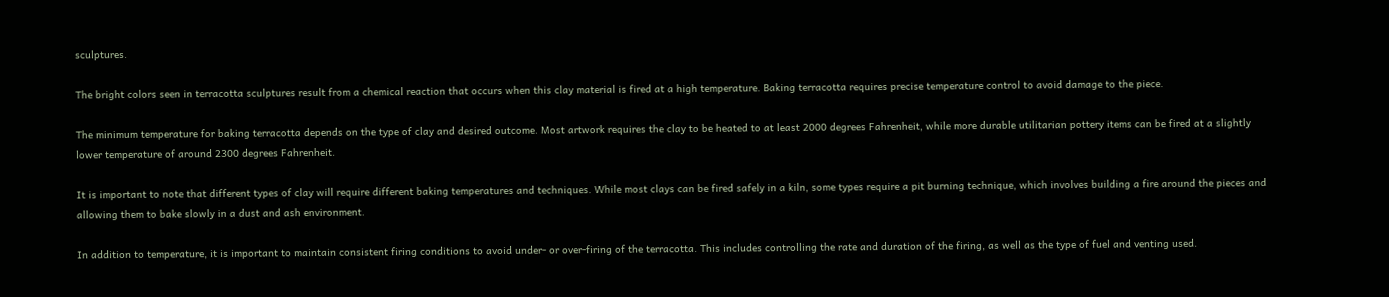sculptures.

The bright colors seen in terracotta sculptures result from a chemical reaction that occurs when this clay material is fired at a high temperature. Baking terracotta requires precise temperature control to avoid damage to the piece.

The minimum temperature for baking terracotta depends on the type of clay and desired outcome. Most artwork requires the clay to be heated to at least 2000 degrees Fahrenheit, while more durable utilitarian pottery items can be fired at a slightly lower temperature of around 2300 degrees Fahrenheit.

It is important to note that different types of clay will require different baking temperatures and techniques. While most clays can be fired safely in a kiln, some types require a pit burning technique, which involves building a fire around the pieces and allowing them to bake slowly in a dust and ash environment.

In addition to temperature, it is important to maintain consistent firing conditions to avoid under- or over-firing of the terracotta. This includes controlling the rate and duration of the firing, as well as the type of fuel and venting used.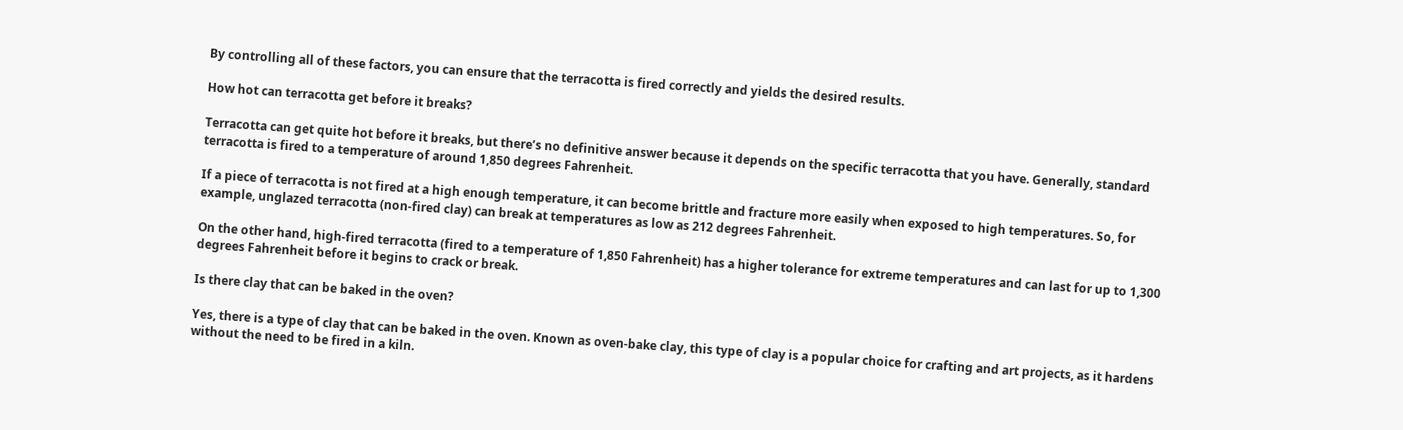By controlling all of these factors, you can ensure that the terracotta is fired correctly and yields the desired results.

How hot can terracotta get before it breaks?

Terracotta can get quite hot before it breaks, but there’s no definitive answer because it depends on the specific terracotta that you have. Generally, standard terracotta is fired to a temperature of around 1,850 degrees Fahrenheit.

If a piece of terracotta is not fired at a high enough temperature, it can become brittle and fracture more easily when exposed to high temperatures. So, for example, unglazed terracotta (non-fired clay) can break at temperatures as low as 212 degrees Fahrenheit.

On the other hand, high-fired terracotta (fired to a temperature of 1,850 Fahrenheit) has a higher tolerance for extreme temperatures and can last for up to 1,300 degrees Fahrenheit before it begins to crack or break.

Is there clay that can be baked in the oven?

Yes, there is a type of clay that can be baked in the oven. Known as oven-bake clay, this type of clay is a popular choice for crafting and art projects, as it hardens without the need to be fired in a kiln.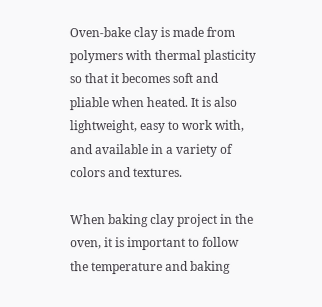Oven-bake clay is made from polymers with thermal plasticity so that it becomes soft and pliable when heated. It is also lightweight, easy to work with, and available in a variety of colors and textures.

When baking clay project in the oven, it is important to follow the temperature and baking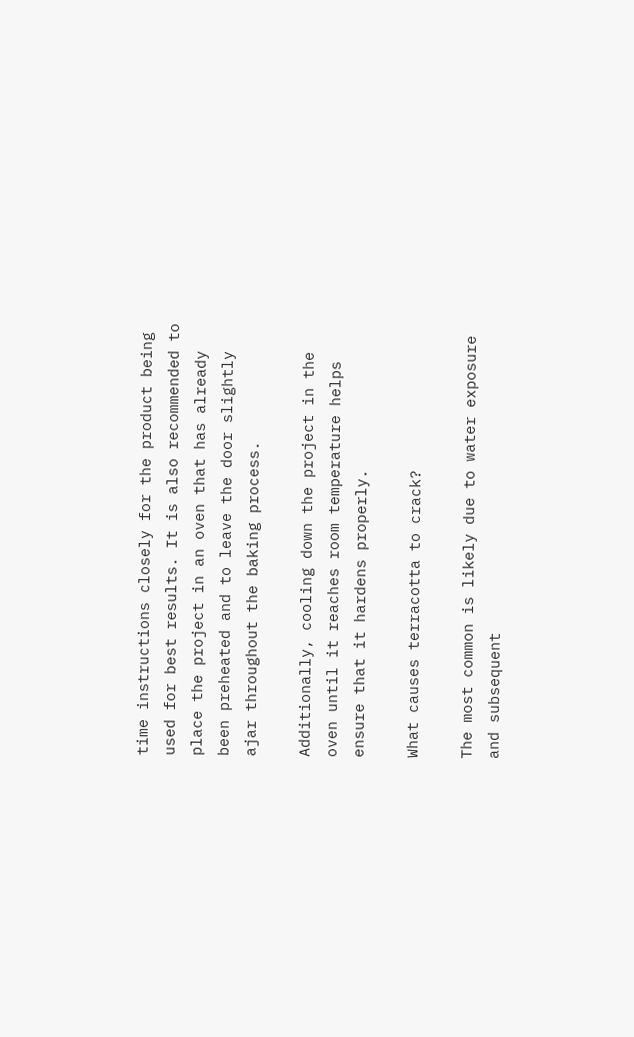time instructions closely for the product being used for best results. It is also recommended to place the project in an oven that has already been preheated and to leave the door slightly ajar throughout the baking process.

Additionally, cooling down the project in the oven until it reaches room temperature helps ensure that it hardens properly.

What causes terracotta to crack?

The most common is likely due to water exposure and subsequent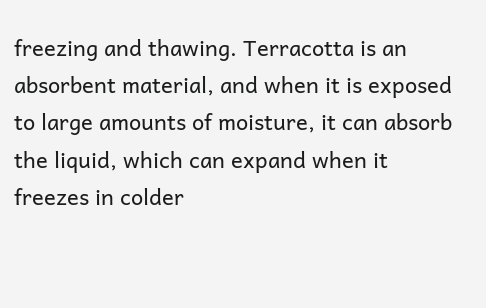freezing and thawing. Terracotta is an absorbent material, and when it is exposed to large amounts of moisture, it can absorb the liquid, which can expand when it freezes in colder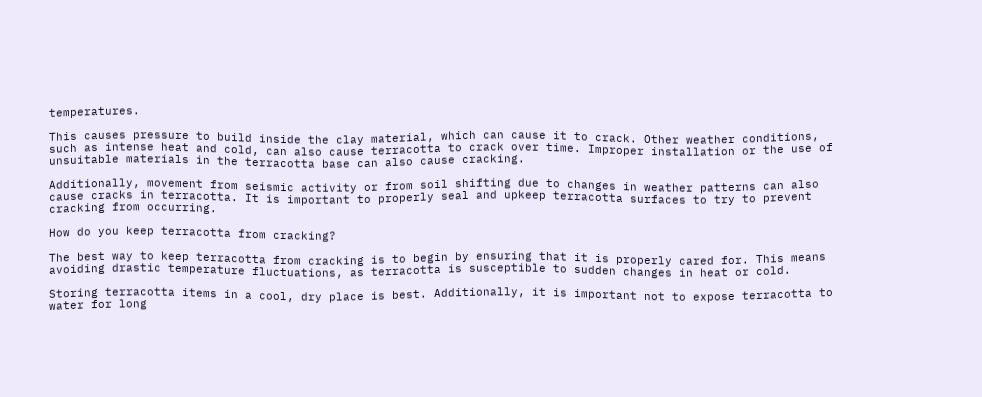temperatures.

This causes pressure to build inside the clay material, which can cause it to crack. Other weather conditions, such as intense heat and cold, can also cause terracotta to crack over time. Improper installation or the use of unsuitable materials in the terracotta base can also cause cracking.

Additionally, movement from seismic activity or from soil shifting due to changes in weather patterns can also cause cracks in terracotta. It is important to properly seal and upkeep terracotta surfaces to try to prevent cracking from occurring.

How do you keep terracotta from cracking?

The best way to keep terracotta from cracking is to begin by ensuring that it is properly cared for. This means avoiding drastic temperature fluctuations, as terracotta is susceptible to sudden changes in heat or cold.

Storing terracotta items in a cool, dry place is best. Additionally, it is important not to expose terracotta to water for long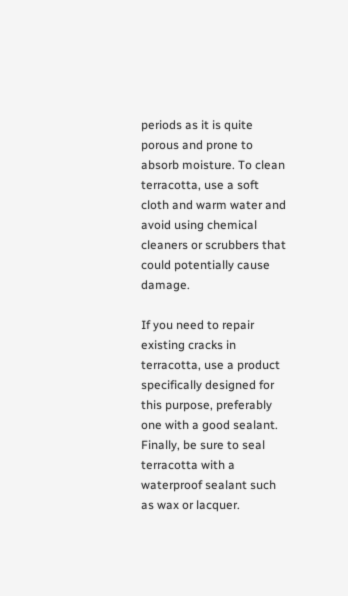periods as it is quite porous and prone to absorb moisture. To clean terracotta, use a soft cloth and warm water and avoid using chemical cleaners or scrubbers that could potentially cause damage.

If you need to repair existing cracks in terracotta, use a product specifically designed for this purpose, preferably one with a good sealant. Finally, be sure to seal terracotta with a waterproof sealant such as wax or lacquer.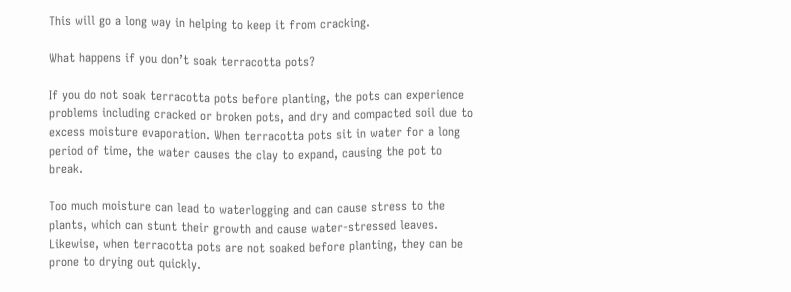This will go a long way in helping to keep it from cracking.

What happens if you don’t soak terracotta pots?

If you do not soak terracotta pots before planting, the pots can experience problems including cracked or broken pots, and dry and compacted soil due to excess moisture evaporation. When terracotta pots sit in water for a long period of time, the water causes the clay to expand, causing the pot to break.

Too much moisture can lead to waterlogging and can cause stress to the plants, which can stunt their growth and cause water-stressed leaves. Likewise, when terracotta pots are not soaked before planting, they can be prone to drying out quickly.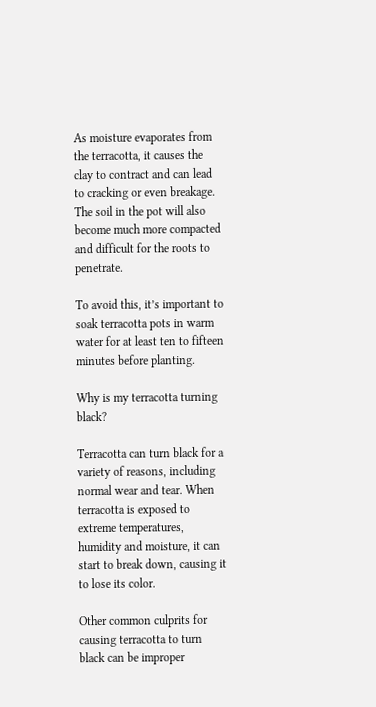As moisture evaporates from the terracotta, it causes the clay to contract and can lead to cracking or even breakage. The soil in the pot will also become much more compacted and difficult for the roots to penetrate.

To avoid this, it’s important to soak terracotta pots in warm water for at least ten to fifteen minutes before planting.

Why is my terracotta turning black?

Terracotta can turn black for a variety of reasons, including normal wear and tear. When terracotta is exposed to extreme temperatures, humidity and moisture, it can start to break down, causing it to lose its color.

Other common culprits for causing terracotta to turn black can be improper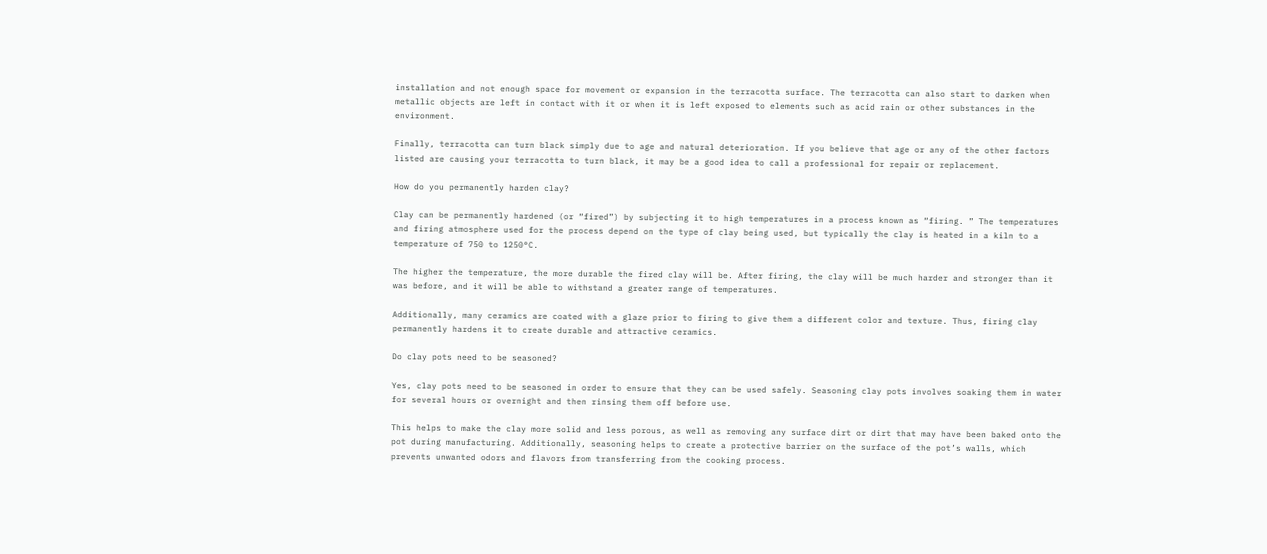installation and not enough space for movement or expansion in the terracotta surface. The terracotta can also start to darken when metallic objects are left in contact with it or when it is left exposed to elements such as acid rain or other substances in the environment.

Finally, terracotta can turn black simply due to age and natural deterioration. If you believe that age or any of the other factors listed are causing your terracotta to turn black, it may be a good idea to call a professional for repair or replacement.

How do you permanently harden clay?

Clay can be permanently hardened (or “fired”) by subjecting it to high temperatures in a process known as “firing. ” The temperatures and firing atmosphere used for the process depend on the type of clay being used, but typically the clay is heated in a kiln to a temperature of 750 to 1250°C.

The higher the temperature, the more durable the fired clay will be. After firing, the clay will be much harder and stronger than it was before, and it will be able to withstand a greater range of temperatures.

Additionally, many ceramics are coated with a glaze prior to firing to give them a different color and texture. Thus, firing clay permanently hardens it to create durable and attractive ceramics.

Do clay pots need to be seasoned?

Yes, clay pots need to be seasoned in order to ensure that they can be used safely. Seasoning clay pots involves soaking them in water for several hours or overnight and then rinsing them off before use.

This helps to make the clay more solid and less porous, as well as removing any surface dirt or dirt that may have been baked onto the pot during manufacturing. Additionally, seasoning helps to create a protective barrier on the surface of the pot’s walls, which prevents unwanted odors and flavors from transferring from the cooking process.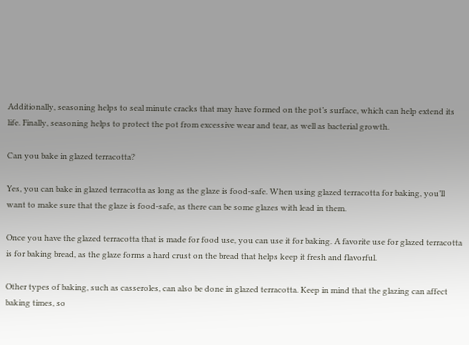Additionally, seasoning helps to seal minute cracks that may have formed on the pot’s surface, which can help extend its life. Finally, seasoning helps to protect the pot from excessive wear and tear, as well as bacterial growth.

Can you bake in glazed terracotta?

Yes, you can bake in glazed terracotta as long as the glaze is food-safe. When using glazed terracotta for baking, you’ll want to make sure that the glaze is food-safe, as there can be some glazes with lead in them.

Once you have the glazed terracotta that is made for food use, you can use it for baking. A favorite use for glazed terracotta is for baking bread, as the glaze forms a hard crust on the bread that helps keep it fresh and flavorful.

Other types of baking, such as casseroles, can also be done in glazed terracotta. Keep in mind that the glazing can affect baking times, so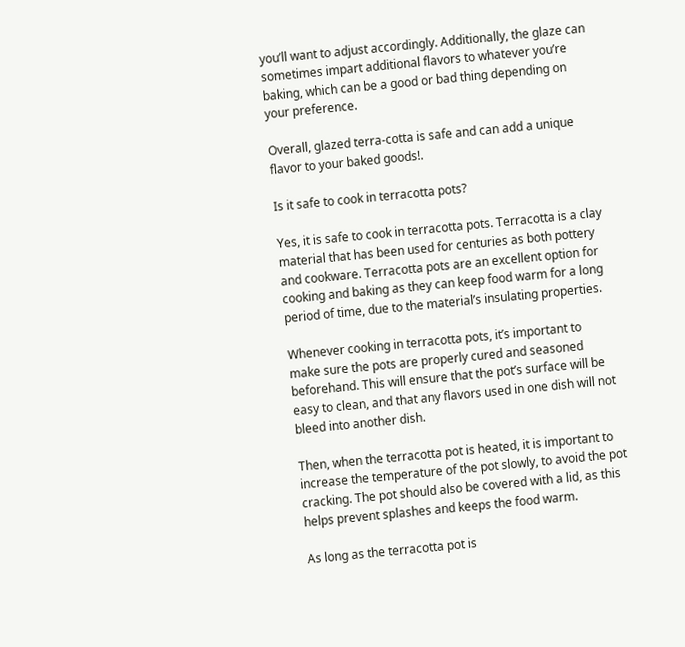you’ll want to adjust accordingly. Additionally, the glaze can sometimes impart additional flavors to whatever you’re baking, which can be a good or bad thing depending on your preference.

Overall, glazed terra-cotta is safe and can add a unique flavor to your baked goods!.

Is it safe to cook in terracotta pots?

Yes, it is safe to cook in terracotta pots. Terracotta is a clay material that has been used for centuries as both pottery and cookware. Terracotta pots are an excellent option for cooking and baking as they can keep food warm for a long period of time, due to the material’s insulating properties.

Whenever cooking in terracotta pots, it’s important to make sure the pots are properly cured and seasoned beforehand. This will ensure that the pot’s surface will be easy to clean, and that any flavors used in one dish will not bleed into another dish.

Then, when the terracotta pot is heated, it is important to increase the temperature of the pot slowly, to avoid the pot cracking. The pot should also be covered with a lid, as this helps prevent splashes and keeps the food warm.

As long as the terracotta pot is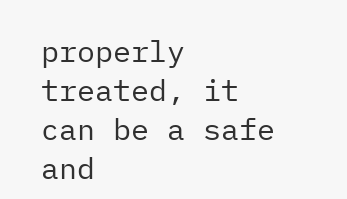properly treated, it can be a safe and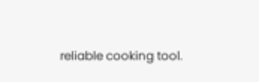reliable cooking tool.